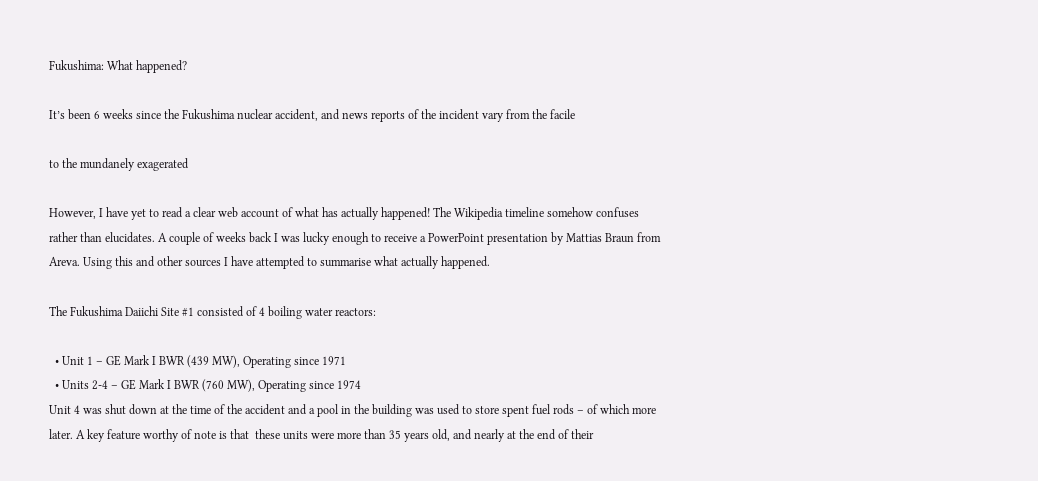Fukushima: What happened?

It’s been 6 weeks since the Fukushima nuclear accident, and news reports of the incident vary from the facile

to the mundanely exagerated

However, I have yet to read a clear web account of what has actually happened! The Wikipedia timeline somehow confuses rather than elucidates. A couple of weeks back I was lucky enough to receive a PowerPoint presentation by Mattias Braun from Areva. Using this and other sources I have attempted to summarise what actually happened.

The Fukushima Daiichi Site #1 consisted of 4 boiling water reactors:

  • Unit 1 – GE Mark I BWR (439 MW), Operating since 1971
  • Units 2-4 – GE Mark I BWR (760 MW), Operating since 1974
Unit 4 was shut down at the time of the accident and a pool in the building was used to store spent fuel rods – of which more later. A key feature worthy of note is that  these units were more than 35 years old, and nearly at the end of their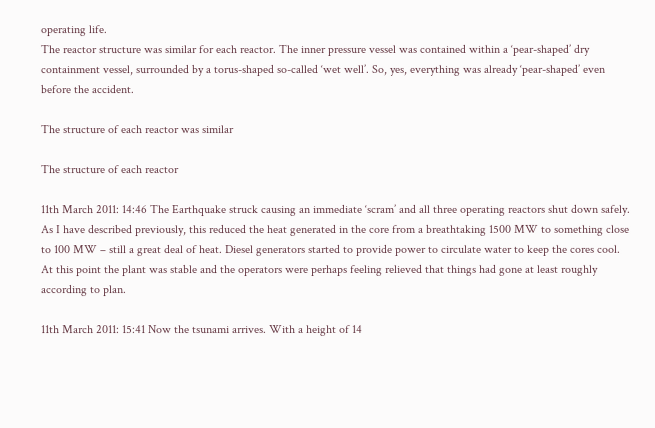operating life.
The reactor structure was similar for each reactor. The inner pressure vessel was contained within a ‘pear-shaped’ dry containment vessel, surrounded by a torus-shaped so-called ‘wet well’. So, yes, everything was already ‘pear-shaped’ even before the accident.

The structure of each reactor was similar

The structure of each reactor

11th March 2011: 14:46 The Earthquake struck causing an immediate ‘scram’ and all three operating reactors shut down safely. As I have described previously, this reduced the heat generated in the core from a breathtaking 1500 MW to something close to 100 MW – still a great deal of heat. Diesel generators started to provide power to circulate water to keep the cores cool. At this point the plant was stable and the operators were perhaps feeling relieved that things had gone at least roughly according to plan.

11th March 2011: 15:41 Now the tsunami arrives. With a height of 14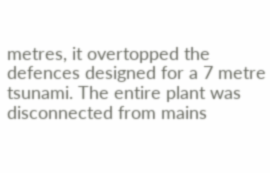metres, it overtopped the defences designed for a 7 metre tsunami. The entire plant was disconnected from mains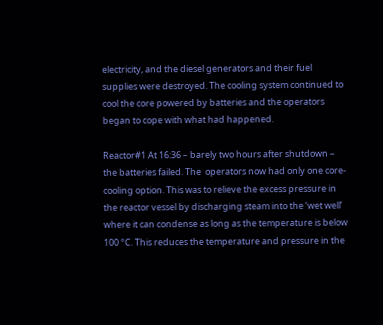electricity, and the diesel generators and their fuel supplies were destroyed. The cooling system continued to cool the core powered by batteries and the operators began to cope with what had happened.

Reactor#1 At 16:36 – barely two hours after shutdown – the batteries failed. The  operators now had only one core-cooling option. This was to relieve the excess pressure in the reactor vessel by discharging steam into the ‘wet well’ where it can condense as long as the temperature is below 100 °C. This reduces the temperature and pressure in the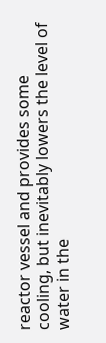reactor vessel and provides some cooling, but inevitably lowers the level of water in the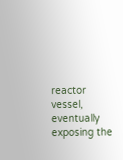reactor vessel, eventually exposing the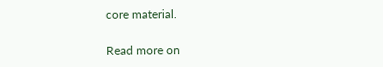core material.

Read more on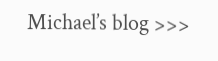Michael’s blog >>>